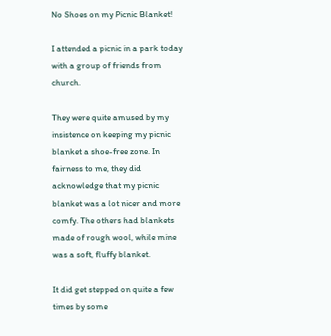No Shoes on my Picnic Blanket!

I attended a picnic in a park today with a group of friends from church.

They were quite amused by my insistence on keeping my picnic blanket a shoe-free zone. In fairness to me, they did acknowledge that my picnic blanket was a lot nicer and more comfy. The others had blankets made of rough wool, while mine was a soft, fluffy blanket.

It did get stepped on quite a few times by some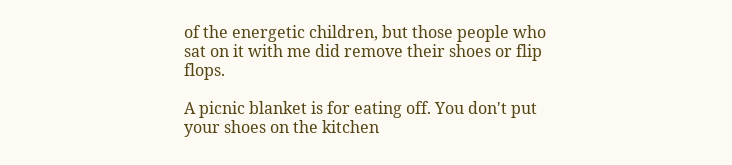of the energetic children, but those people who sat on it with me did remove their shoes or flip flops.

A picnic blanket is for eating off. You don't put your shoes on the kitchen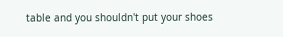table and you shouldn't put your shoes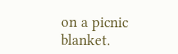on a picnic blanket.